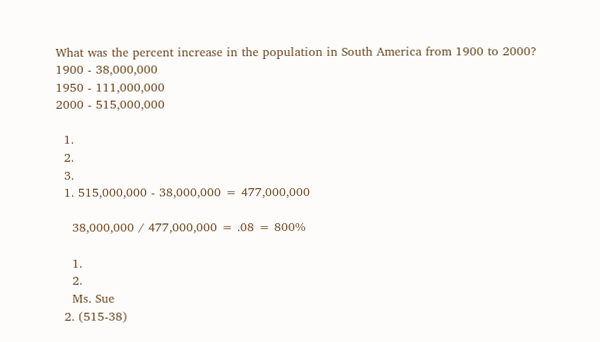What was the percent increase in the population in South America from 1900 to 2000?
1900 - 38,000,000
1950 - 111,000,000
2000 - 515,000,000

  1.
  2.
  3.
  1. 515,000,000 - 38,000,000 = 477,000,000

    38,000,000 / 477,000,000 = .08 = 800%

    1.
    2.
    Ms. Sue
  2. (515-38)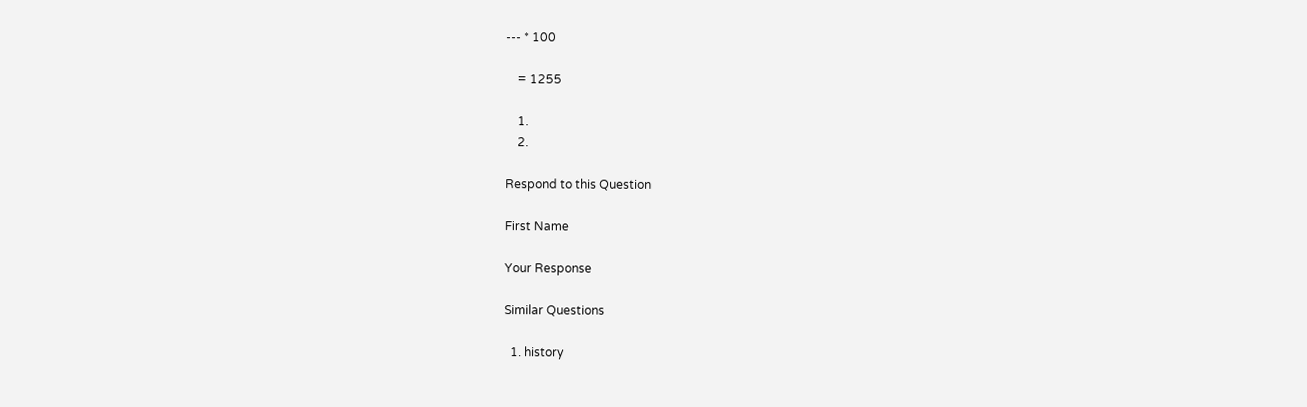--- * 100

    = 1255

    1.
    2.

Respond to this Question

First Name

Your Response

Similar Questions

  1. history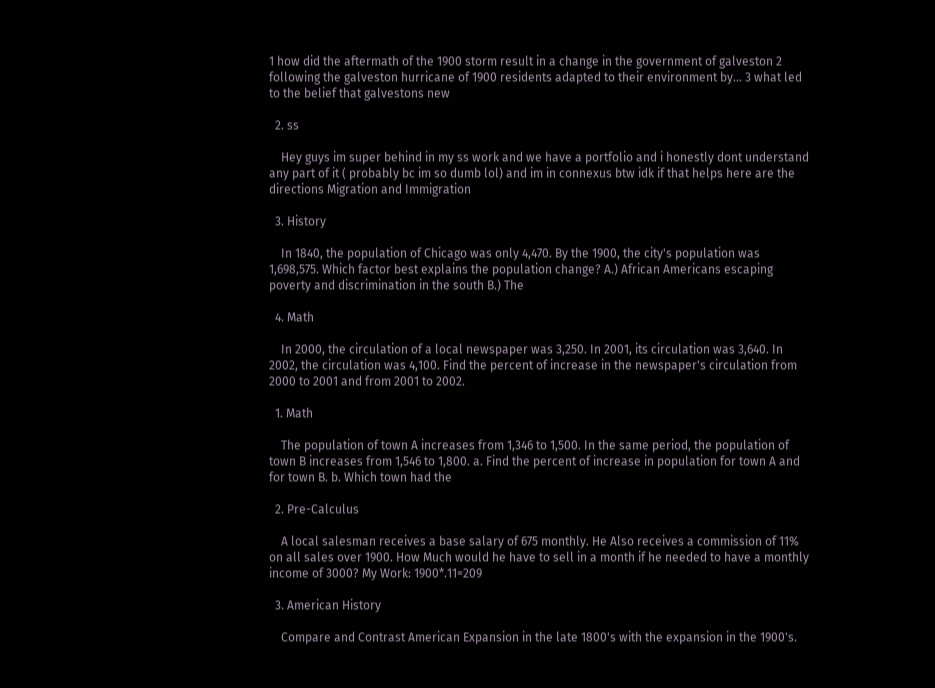1 how did the aftermath of the 1900 storm result in a change in the government of galveston 2 following the galveston hurricane of 1900 residents adapted to their environment by... 3 what led to the belief that galvestons new

  2. ss

    Hey guys im super behind in my ss work and we have a portfolio and i honestly dont understand any part of it ( probably bc im so dumb lol) and im in connexus btw idk if that helps here are the directions Migration and Immigration

  3. History

    In 1840, the population of Chicago was only 4,470. By the 1900, the city's population was 1,698,575. Which factor best explains the population change? A.) African Americans escaping poverty and discrimination in the south B.) The

  4. Math

    In 2000, the circulation of a local newspaper was 3,250. In 2001, its circulation was 3,640. In 2002, the circulation was 4,100. Find the percent of increase in the newspaper's circulation from 2000 to 2001 and from 2001 to 2002.

  1. Math

    The population of town A increases from 1,346 to 1,500. In the same period, the population of town B increases from 1,546 to 1,800. a. Find the percent of increase in population for town A and for town B. b. Which town had the

  2. Pre-Calculus

    A local salesman receives a base salary of 675 monthly. He Also receives a commission of 11% on all sales over 1900. How Much would he have to sell in a month if he needed to have a monthly income of 3000? My Work: 1900*.11=209

  3. American History

    Compare and Contrast American Expansion in the late 1800's with the expansion in the 1900's.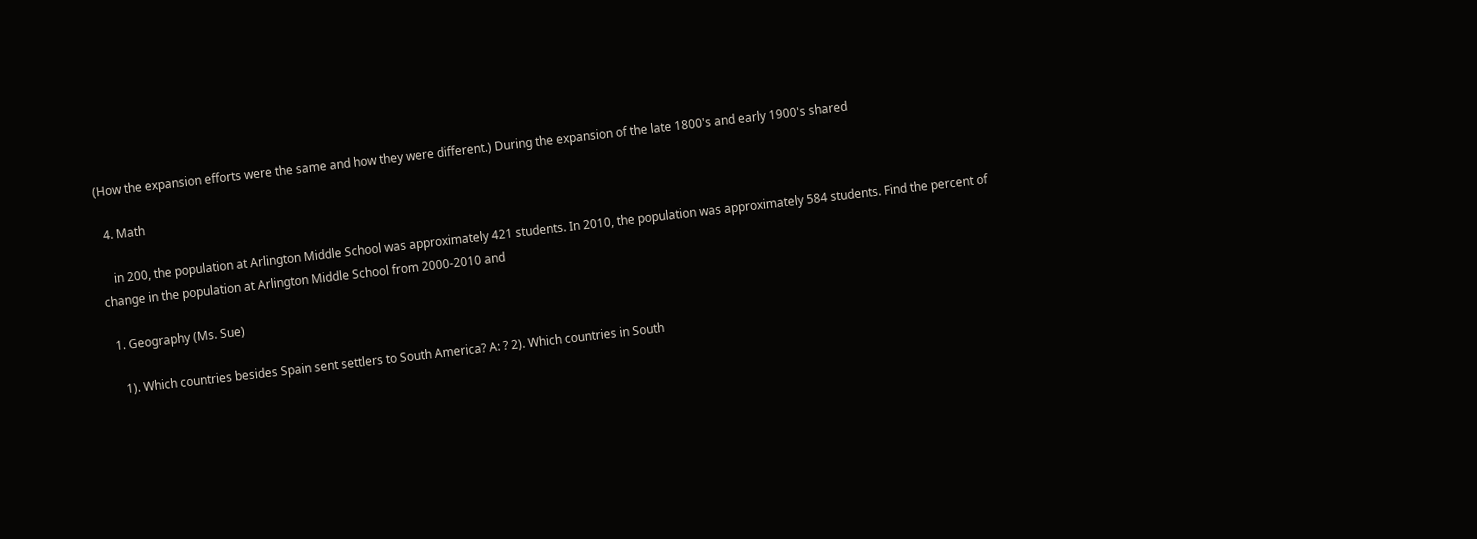(How the expansion efforts were the same and how they were different.) During the expansion of the late 1800's and early 1900's shared

  4. Math

    in 200, the population at Arlington Middle School was approximately 421 students. In 2010, the population was approximately 584 students. Find the percent of change in the population at Arlington Middle School from 2000-2010 and

  1. Geography (Ms. Sue)

    1). Which countries besides Spain sent settlers to South America? A: ? 2). Which countries in South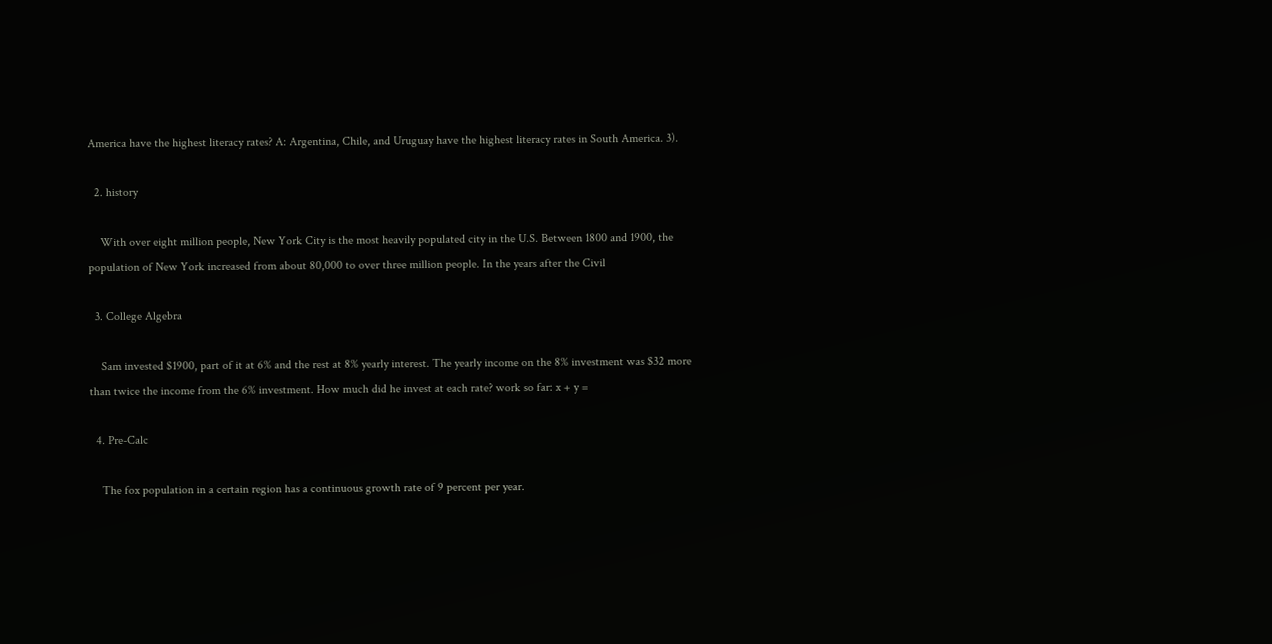America have the highest literacy rates? A: Argentina, Chile, and Uruguay have the highest literacy rates in South America. 3).

  2. history

    With over eight million people, New York City is the most heavily populated city in the U.S. Between 1800 and 1900, the population of New York increased from about 80,000 to over three million people. In the years after the Civil

  3. College Algebra

    Sam invested $1900, part of it at 6% and the rest at 8% yearly interest. The yearly income on the 8% investment was $32 more than twice the income from the 6% investment. How much did he invest at each rate? work so far: x + y =

  4. Pre-Calc

    The fox population in a certain region has a continuous growth rate of 9 percent per year.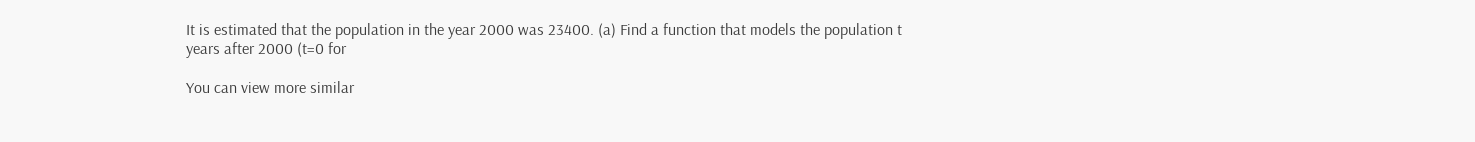It is estimated that the population in the year 2000 was 23400. (a) Find a function that models the population t years after 2000 (t=0 for

You can view more similar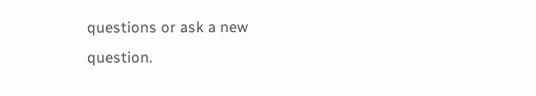questions or ask a new question.